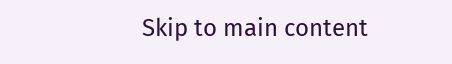Skip to main content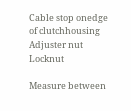Cable stop onedge of clutchhousing Adjuster nut Locknut

Measure between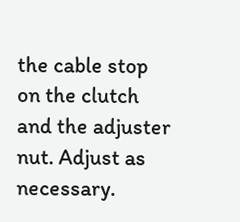the cable stop on the clutch and the adjuster nut. Adjust as necessary.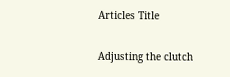Articles Title

Adjusting the clutch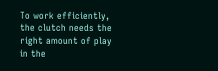To work efficiently, the clutch needs the right amount of play in the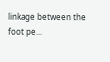linkage between the foot pe...